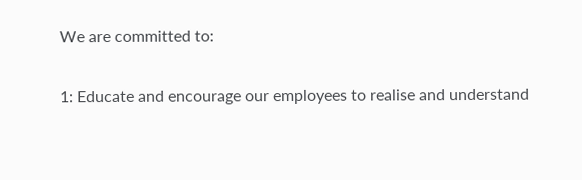We are committed to:

1: Educate and encourage our employees to realise and understand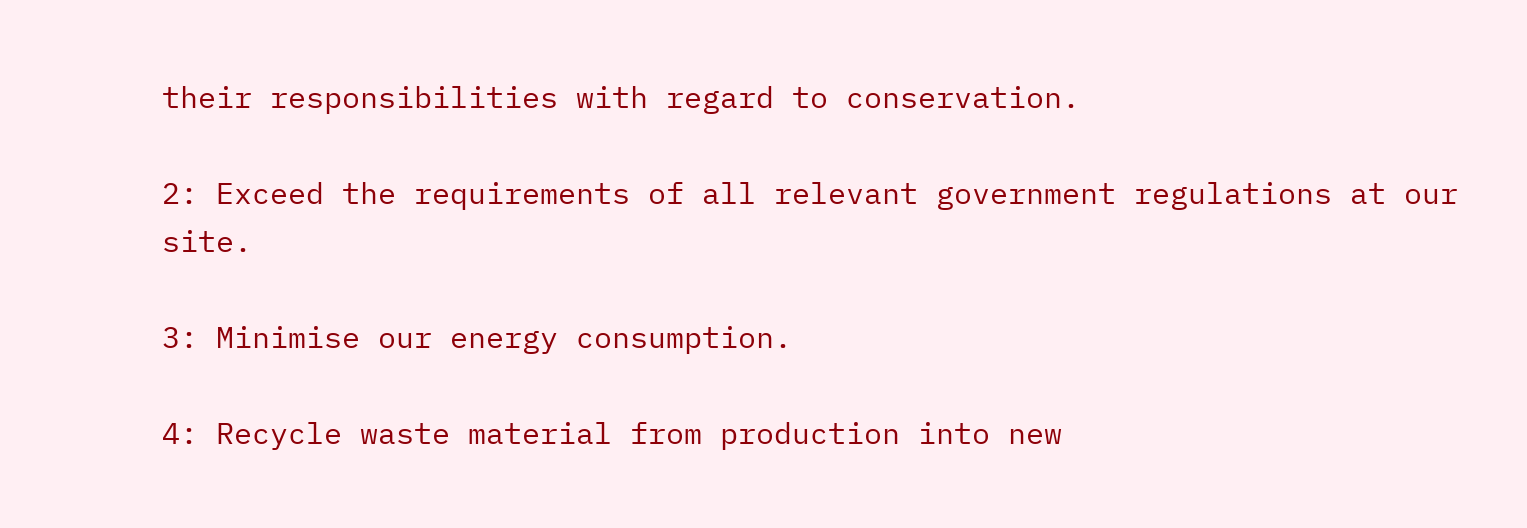their responsibilities with regard to conservation.

2: Exceed the requirements of all relevant government regulations at our site.

3: Minimise our energy consumption.

4: Recycle waste material from production into new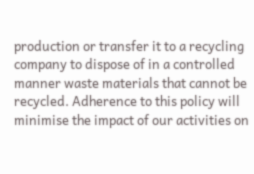production or transfer it to a recycling company to dispose of in a controlled manner waste materials that cannot be recycled. Adherence to this policy will minimise the impact of our activities on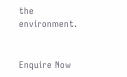the environment.


Enquire Now